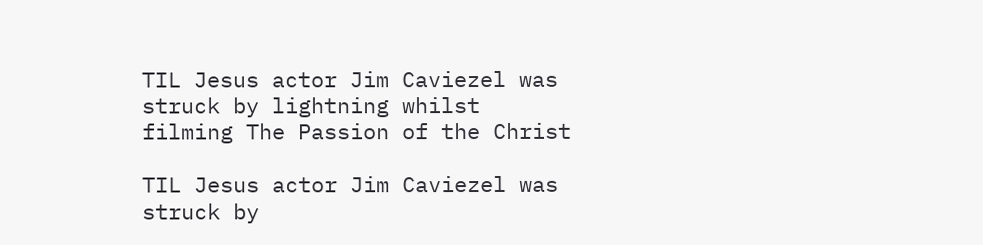TIL Jesus actor Jim Caviezel was struck by lightning whilst filming The Passion of the Christ

TIL Jesus actor Jim Caviezel was struck by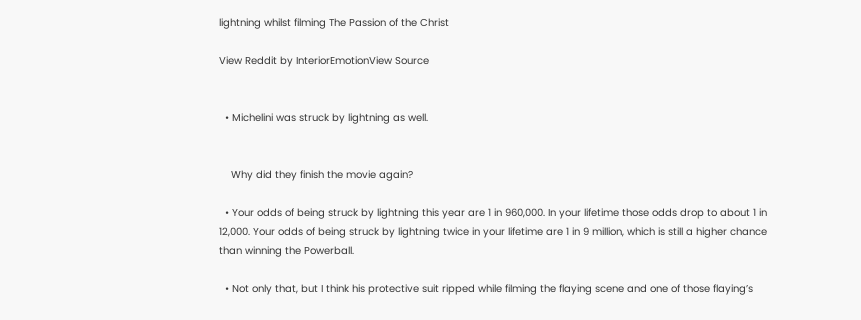lightning whilst filming The Passion of the Christ

View Reddit by InteriorEmotionView Source


  • Michelini was struck by lightning as well.


    Why did they finish the movie again?

  • Your odds of being struck by lightning this year are 1 in 960,000. In your lifetime those odds drop to about 1 in 12,000. Your odds of being struck by lightning twice in your lifetime are 1 in 9 million, which is still a higher chance than winning the Powerball.

  • Not only that, but I think his protective suit ripped while filming the flaying scene and one of those flaying’s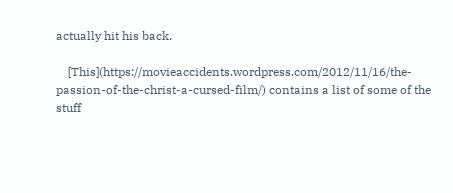actually hit his back.

    [This](https://movieaccidents.wordpress.com/2012/11/16/the-passion-of-the-christ-a-cursed-film/) contains a list of some of the stuff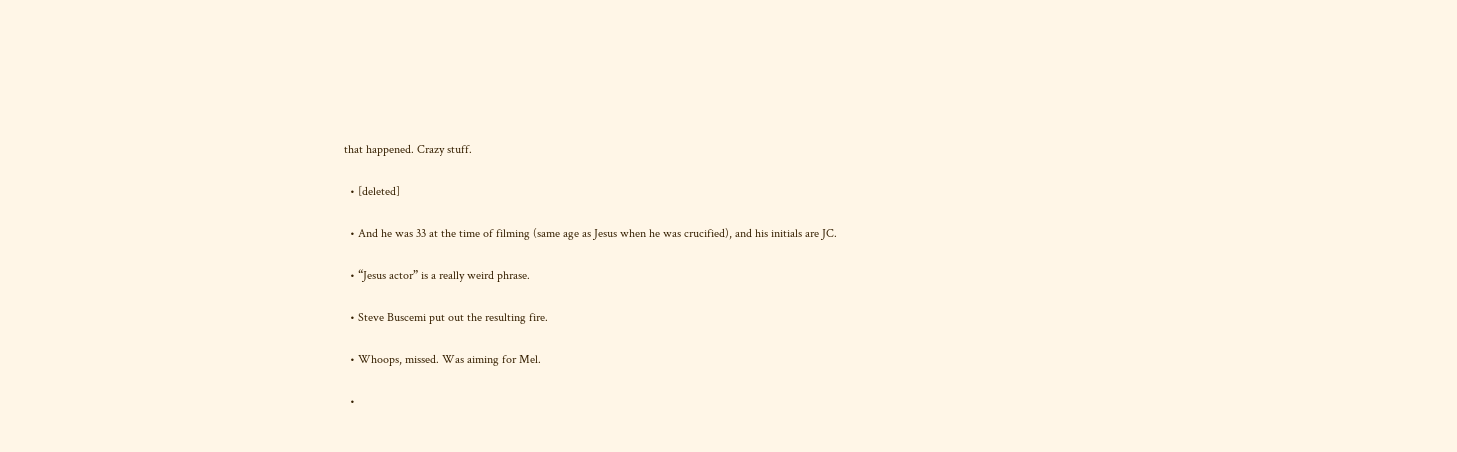that happened. Crazy stuff.

  • [deleted]

  • And he was 33 at the time of filming (same age as Jesus when he was crucified), and his initials are JC.

  • “Jesus actor” is a really weird phrase.

  • Steve Buscemi put out the resulting fire.

  • Whoops, missed. Was aiming for Mel.

  •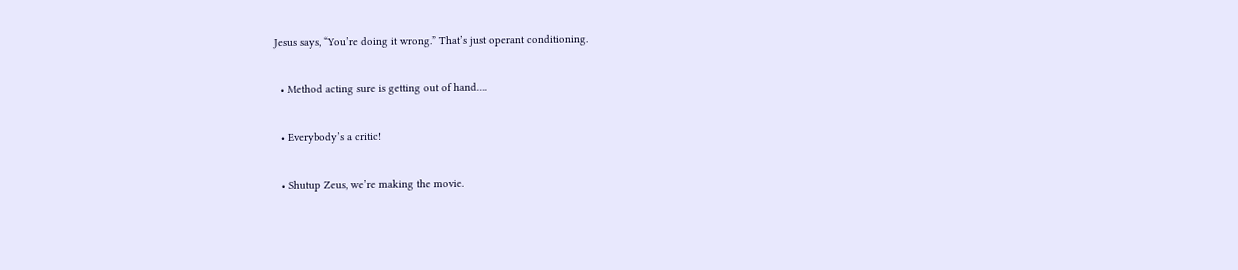Jesus says, “You’re doing it wrong.” That’s just operant conditioning.

  • Method acting sure is getting out of hand….

  • Everybody’s a critic!

  • Shutup Zeus, we’re making the movie.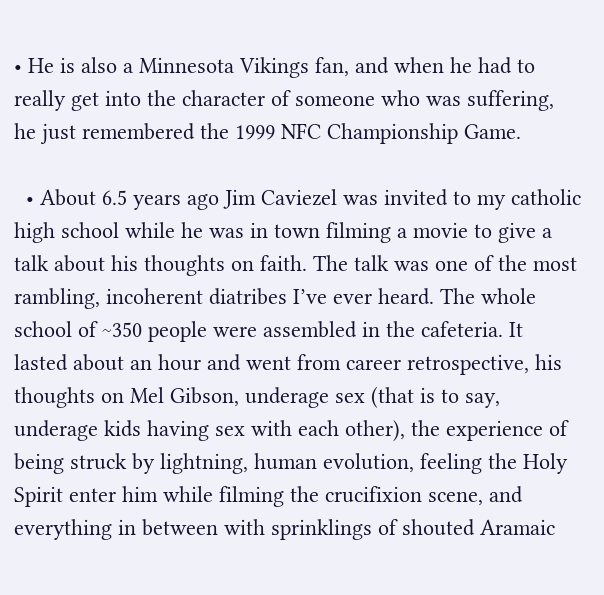• He is also a Minnesota Vikings fan, and when he had to really get into the character of someone who was suffering, he just remembered the 1999 NFC Championship Game.

  • About 6.5 years ago Jim Caviezel was invited to my catholic high school while he was in town filming a movie to give a talk about his thoughts on faith. The talk was one of the most rambling, incoherent diatribes I’ve ever heard. The whole school of ~350 people were assembled in the cafeteria. It lasted about an hour and went from career retrospective, his thoughts on Mel Gibson, underage sex (that is to say, underage kids having sex with each other), the experience of being struck by lightning, human evolution, feeling the Holy Spirit enter him while filming the crucifixion scene, and everything in between with sprinklings of shouted Aramaic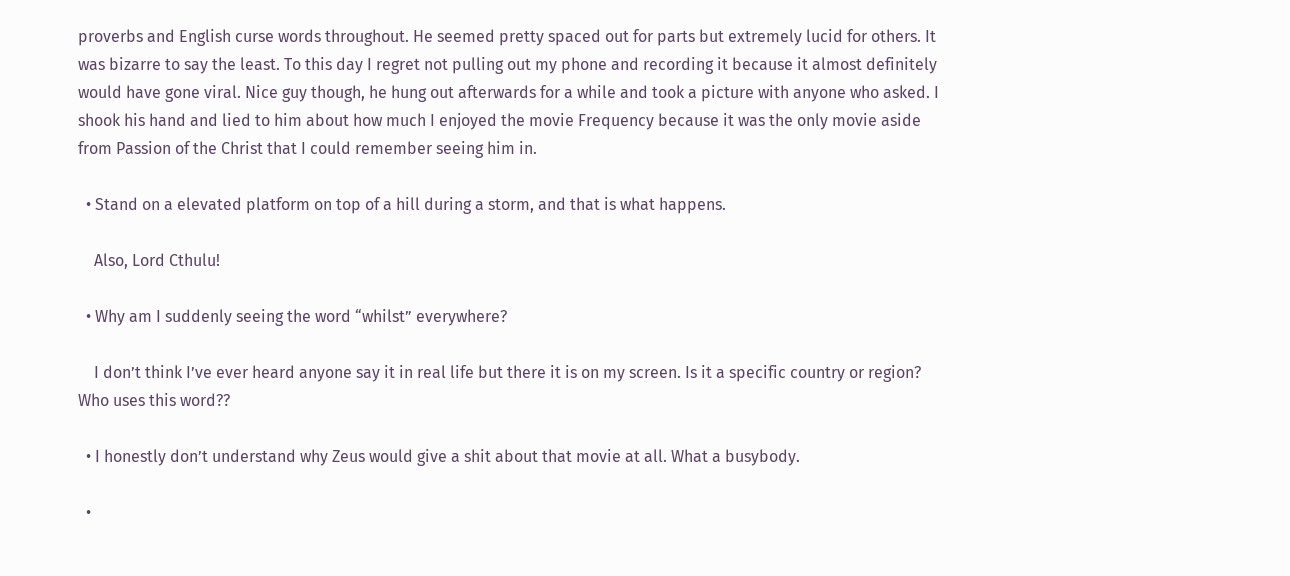proverbs and English curse words throughout. He seemed pretty spaced out for parts but extremely lucid for others. It was bizarre to say the least. To this day I regret not pulling out my phone and recording it because it almost definitely would have gone viral. Nice guy though, he hung out afterwards for a while and took a picture with anyone who asked. I shook his hand and lied to him about how much I enjoyed the movie Frequency because it was the only movie aside from Passion of the Christ that I could remember seeing him in.

  • Stand on a elevated platform on top of a hill during a storm, and that is what happens.

    Also, Lord Cthulu!

  • Why am I suddenly seeing the word “whilst” everywhere?

    I don’t think I’ve ever heard anyone say it in real life but there it is on my screen. Is it a specific country or region? Who uses this word??

  • I honestly don’t understand why Zeus would give a shit about that movie at all. What a busybody.

  •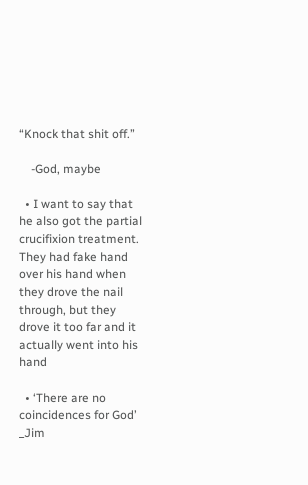“Knock that shit off.”

    -God, maybe

  • I want to say that he also got the partial crucifixion treatment. They had fake hand over his hand when they drove the nail through, but they drove it too far and it actually went into his hand

  • ‘There are no coincidences for God’ _Jim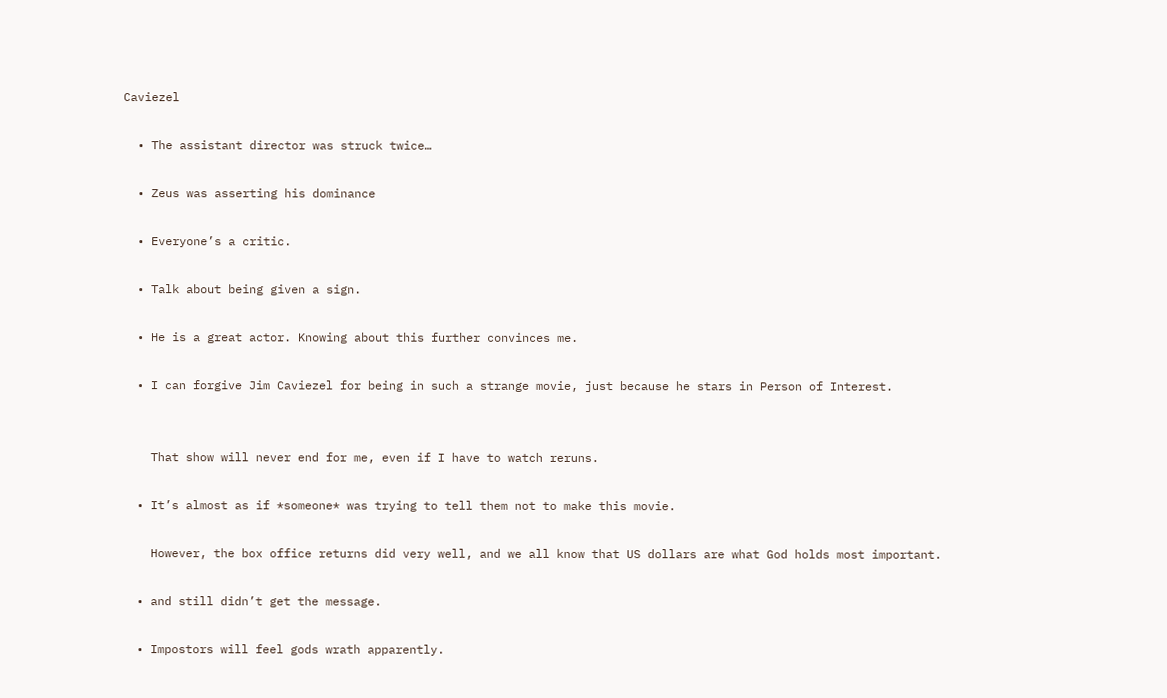Caviezel

  • The assistant director was struck twice…

  • Zeus was asserting his dominance

  • Everyone’s a critic.

  • Talk about being given a sign.

  • He is a great actor. Knowing about this further convinces me.

  • I can forgive Jim Caviezel for being in such a strange movie, just because he stars in Person of Interest.


    That show will never end for me, even if I have to watch reruns.

  • It’s almost as if *someone* was trying to tell them not to make this movie.

    However, the box office returns did very well, and we all know that US dollars are what God holds most important.

  • and still didn’t get the message.

  • Impostors will feel gods wrath apparently.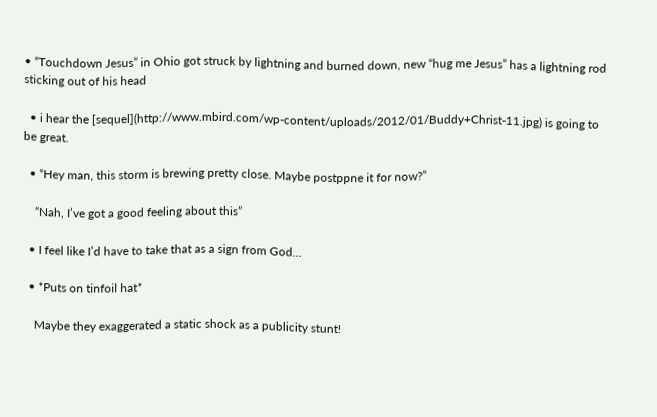• “Touchdown Jesus” in Ohio got struck by lightning and burned down, new “hug me Jesus” has a lightning rod sticking out of his head

  • i hear the [sequel](http://www.mbird.com/wp-content/uploads/2012/01/Buddy+Christ-11.jpg) is going to be great.

  • “Hey man, this storm is brewing pretty close. Maybe postppne it for now?”

    “Nah, I’ve got a good feeling about this”

  • I feel like I’d have to take that as a sign from God…

  • *Puts on tinfoil hat*

    Maybe they exaggerated a static shock as a publicity stunt!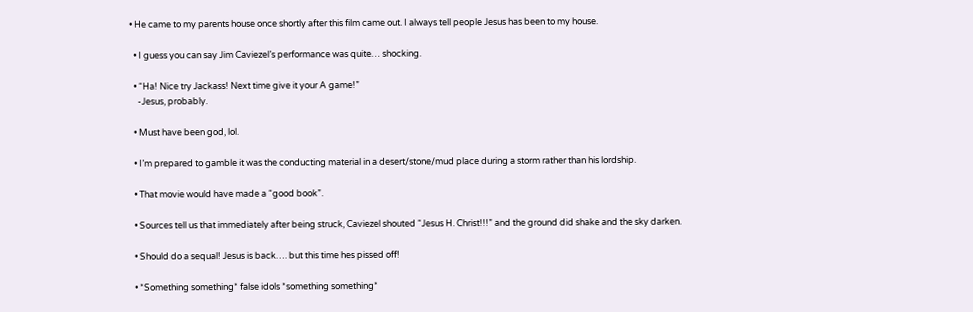• He came to my parents house once shortly after this film came out. I always tell people Jesus has been to my house.

  • I guess you can say Jim Caviezel’s performance was quite… shocking.

  • “Ha! Nice try Jackass! Next time give it your A game!”
    -Jesus, probably.

  • Must have been god, lol.

  • I’m prepared to gamble it was the conducting material in a desert/stone/mud place during a storm rather than his lordship.

  • That movie would have made a “good book”.

  • Sources tell us that immediately after being struck, Caviezel shouted “Jesus H. Christ!!!” and the ground did shake and the sky darken.

  • Should do a sequal! Jesus is back…. but this time hes pissed off!

  • *Something something* false idols *something something*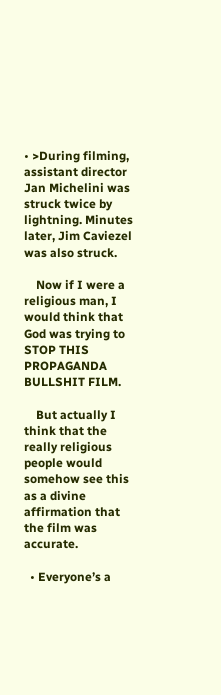• >During filming, assistant director Jan Michelini was struck twice by lightning. Minutes later, Jim Caviezel was also struck.

    Now if I were a religious man, I would think that God was trying to STOP THIS PROPAGANDA BULLSHIT FILM.

    But actually I think that the really religious people would somehow see this as a divine affirmation that the film was accurate.

  • Everyone’s a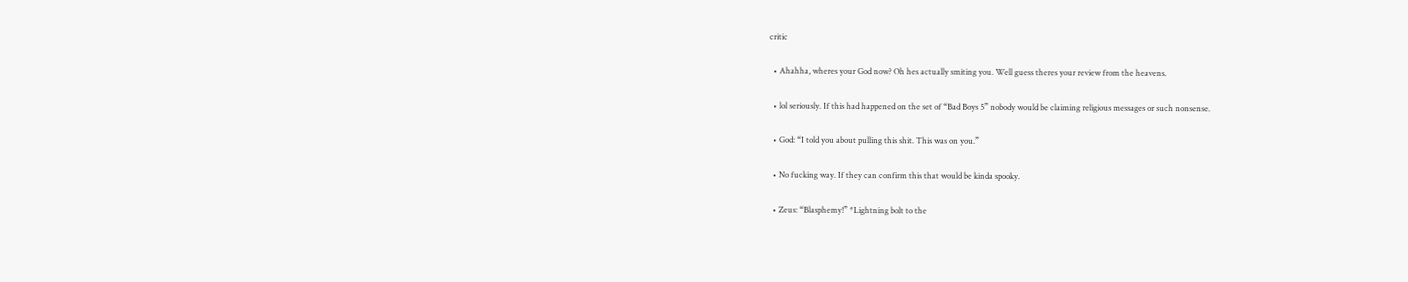critic

  • Ahahha, wheres your God now? Oh hes actually smiting you. Well guess theres your review from the heavens.

  • lol seriously. If this had happened on the set of “Bad Boys 5” nobody would be claiming religious messages or such nonsense.

  • God: “I told you about pulling this shit. This was on you.”

  • No fucking way. If they can confirm this that would be kinda spooky.

  • Zeus: “Blasphemy!” *Lightning bolt to the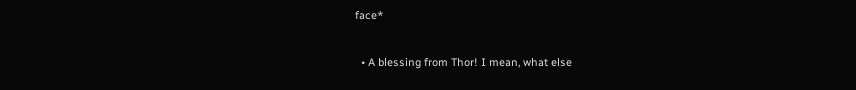face*

  • A blessing from Thor! I mean, what else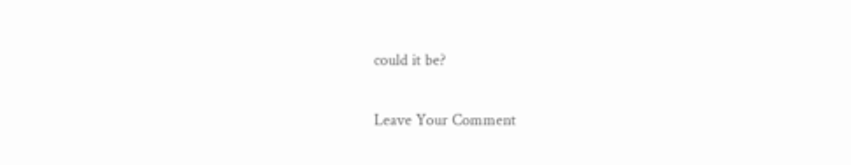could it be?

Leave Your Comment